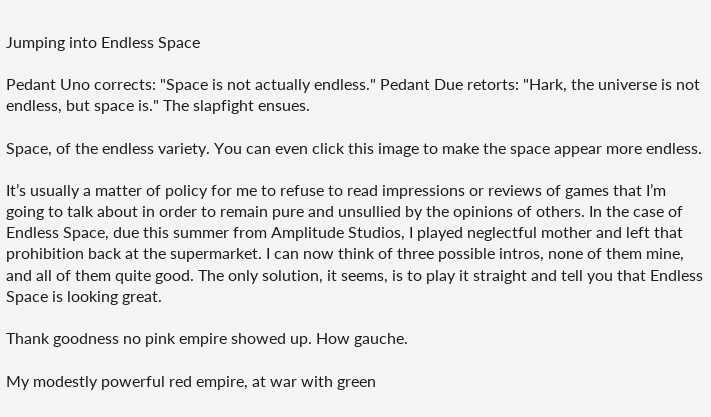Jumping into Endless Space

Pedant Uno corrects: "Space is not actually endless." Pedant Due retorts: "Hark, the universe is not endless, but space is." The slapfight ensues.

Space, of the endless variety. You can even click this image to make the space appear more endless.

It’s usually a matter of policy for me to refuse to read impressions or reviews of games that I’m going to talk about in order to remain pure and unsullied by the opinions of others. In the case of Endless Space, due this summer from Amplitude Studios, I played neglectful mother and left that prohibition back at the supermarket. I can now think of three possible intros, none of them mine, and all of them quite good. The only solution, it seems, is to play it straight and tell you that Endless Space is looking great.

Thank goodness no pink empire showed up. How gauche.

My modestly powerful red empire, at war with green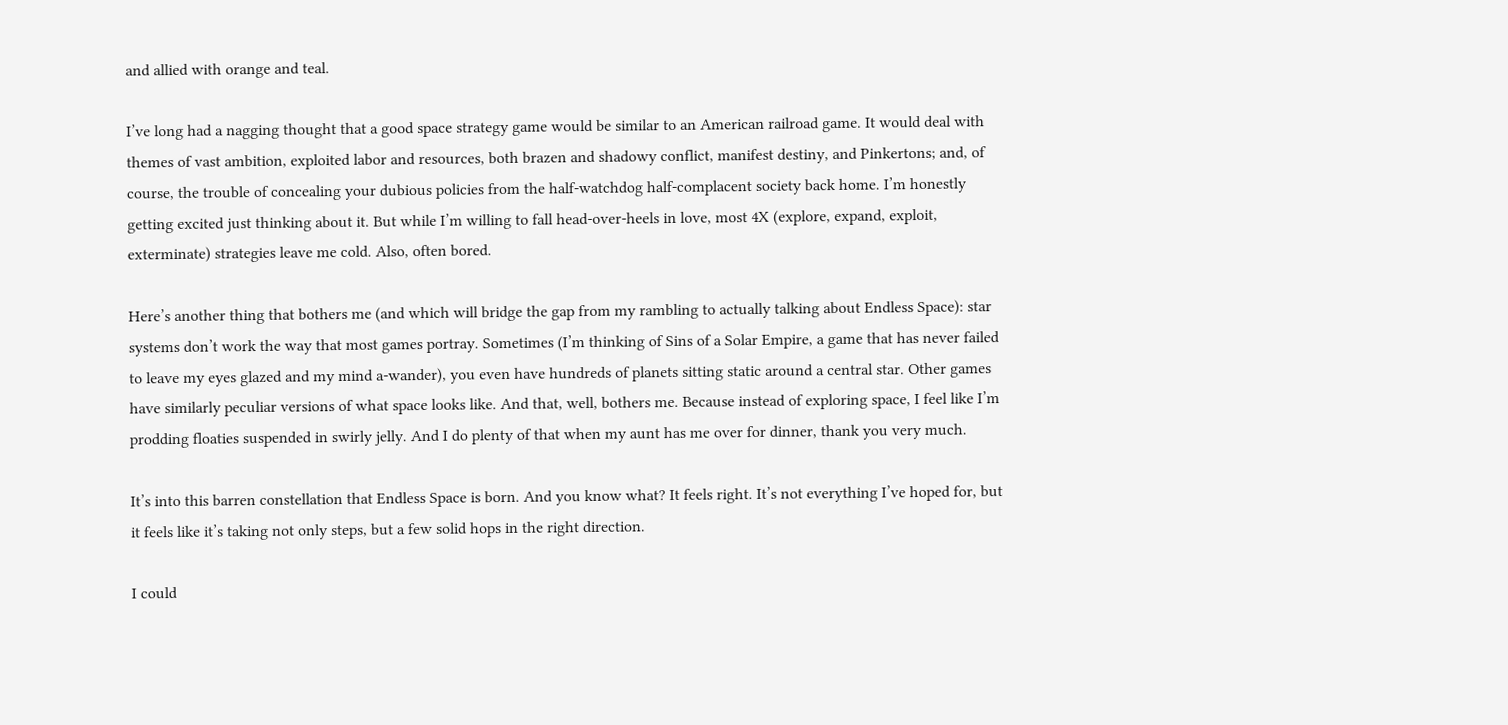and allied with orange and teal.

I’ve long had a nagging thought that a good space strategy game would be similar to an American railroad game. It would deal with themes of vast ambition, exploited labor and resources, both brazen and shadowy conflict, manifest destiny, and Pinkertons; and, of course, the trouble of concealing your dubious policies from the half-watchdog half-complacent society back home. I’m honestly getting excited just thinking about it. But while I’m willing to fall head-over-heels in love, most 4X (explore, expand, exploit, exterminate) strategies leave me cold. Also, often bored.

Here’s another thing that bothers me (and which will bridge the gap from my rambling to actually talking about Endless Space): star systems don’t work the way that most games portray. Sometimes (I’m thinking of Sins of a Solar Empire, a game that has never failed to leave my eyes glazed and my mind a-wander), you even have hundreds of planets sitting static around a central star. Other games have similarly peculiar versions of what space looks like. And that, well, bothers me. Because instead of exploring space, I feel like I’m prodding floaties suspended in swirly jelly. And I do plenty of that when my aunt has me over for dinner, thank you very much.

It’s into this barren constellation that Endless Space is born. And you know what? It feels right. It’s not everything I’ve hoped for, but it feels like it’s taking not only steps, but a few solid hops in the right direction.

I could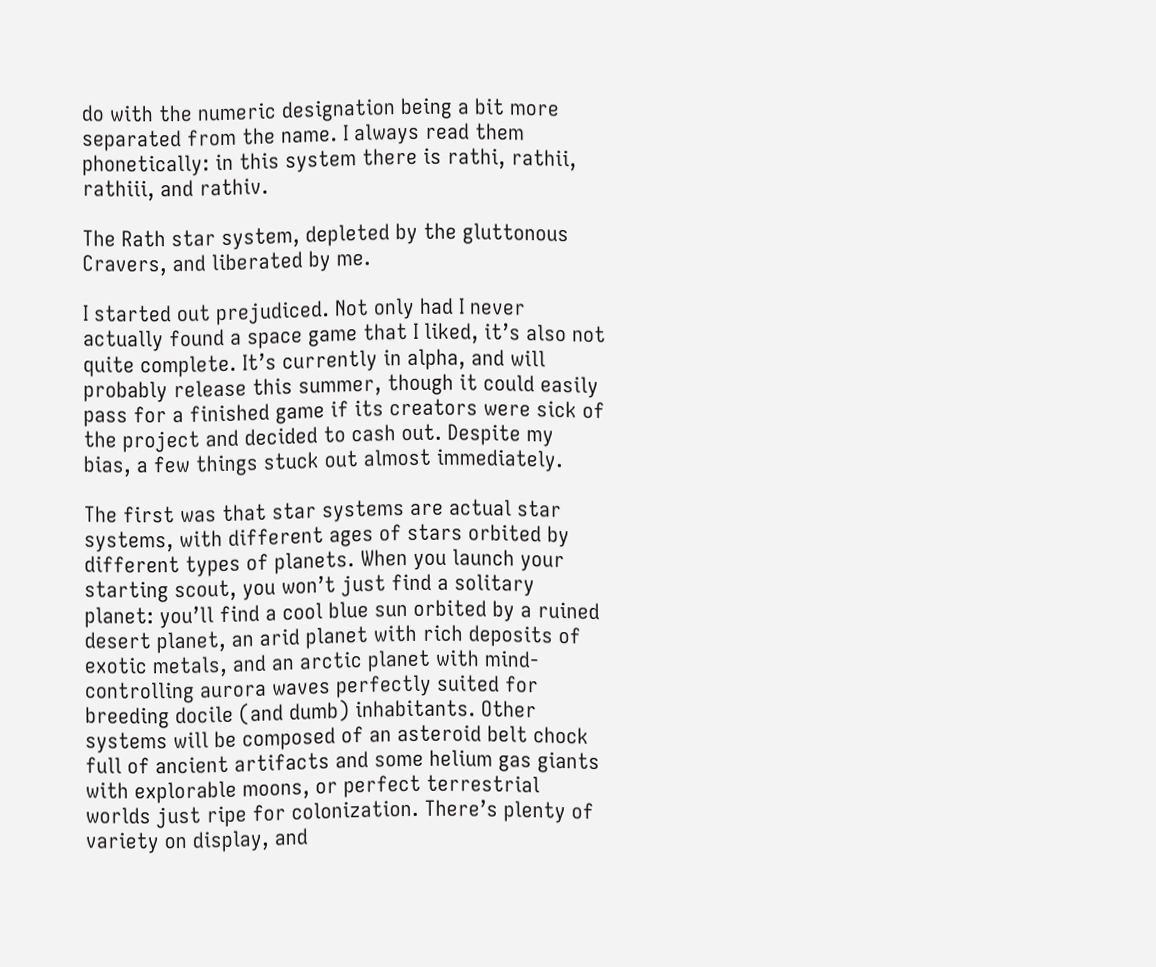do with the numeric designation being a bit more separated from the name. I always read them phonetically: in this system there is rathi, rathii, rathiii, and rathiv.

The Rath star system, depleted by the gluttonous Cravers, and liberated by me.

I started out prejudiced. Not only had I never actually found a space game that I liked, it’s also not quite complete. It’s currently in alpha, and will probably release this summer, though it could easily pass for a finished game if its creators were sick of the project and decided to cash out. Despite my bias, a few things stuck out almost immediately.

The first was that star systems are actual star systems, with different ages of stars orbited by different types of planets. When you launch your starting scout, you won’t just find a solitary planet: you’ll find a cool blue sun orbited by a ruined desert planet, an arid planet with rich deposits of exotic metals, and an arctic planet with mind-controlling aurora waves perfectly suited for breeding docile (and dumb) inhabitants. Other systems will be composed of an asteroid belt chock full of ancient artifacts and some helium gas giants with explorable moons, or perfect terrestrial worlds just ripe for colonization. There’s plenty of variety on display, and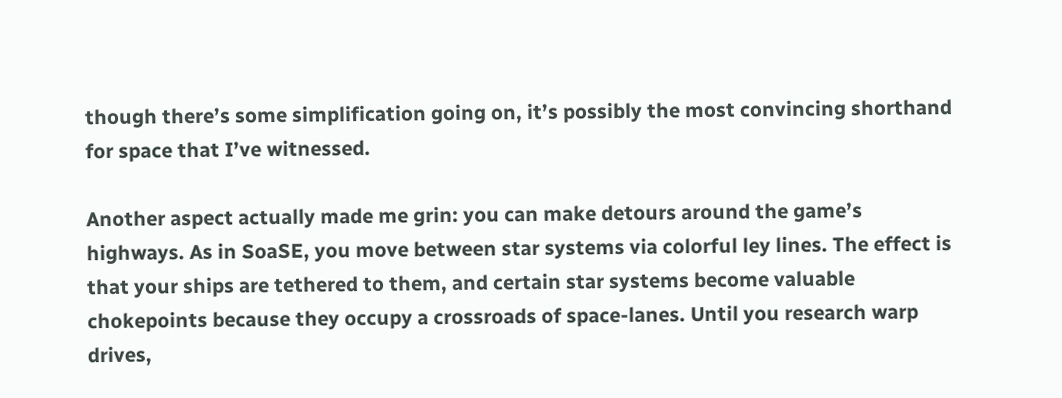though there’s some simplification going on, it’s possibly the most convincing shorthand for space that I’ve witnessed.

Another aspect actually made me grin: you can make detours around the game’s highways. As in SoaSE, you move between star systems via colorful ley lines. The effect is that your ships are tethered to them, and certain star systems become valuable chokepoints because they occupy a crossroads of space-lanes. Until you research warp drives,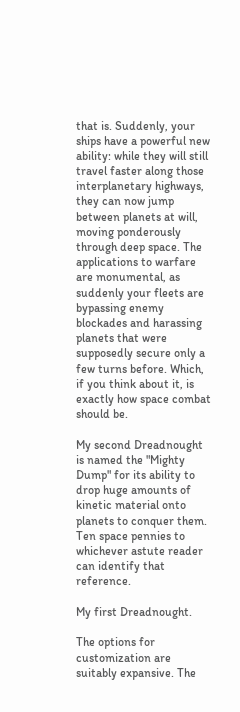that is. Suddenly, your ships have a powerful new ability: while they will still travel faster along those interplanetary highways, they can now jump between planets at will, moving ponderously through deep space. The applications to warfare are monumental, as suddenly your fleets are bypassing enemy blockades and harassing planets that were supposedly secure only a few turns before. Which, if you think about it, is exactly how space combat should be.

My second Dreadnought is named the "Mighty Dump" for its ability to drop huge amounts of kinetic material onto planets to conquer them. Ten space pennies to whichever astute reader can identify that reference.

My first Dreadnought.

The options for customization are suitably expansive. The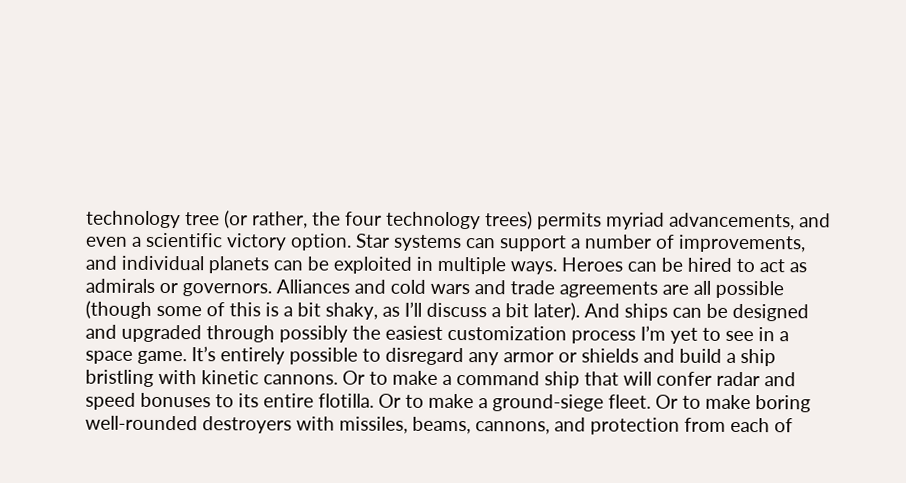technology tree (or rather, the four technology trees) permits myriad advancements, and even a scientific victory option. Star systems can support a number of improvements, and individual planets can be exploited in multiple ways. Heroes can be hired to act as admirals or governors. Alliances and cold wars and trade agreements are all possible (though some of this is a bit shaky, as I’ll discuss a bit later). And ships can be designed and upgraded through possibly the easiest customization process I’m yet to see in a space game. It’s entirely possible to disregard any armor or shields and build a ship bristling with kinetic cannons. Or to make a command ship that will confer radar and speed bonuses to its entire flotilla. Or to make a ground-siege fleet. Or to make boring well-rounded destroyers with missiles, beams, cannons, and protection from each of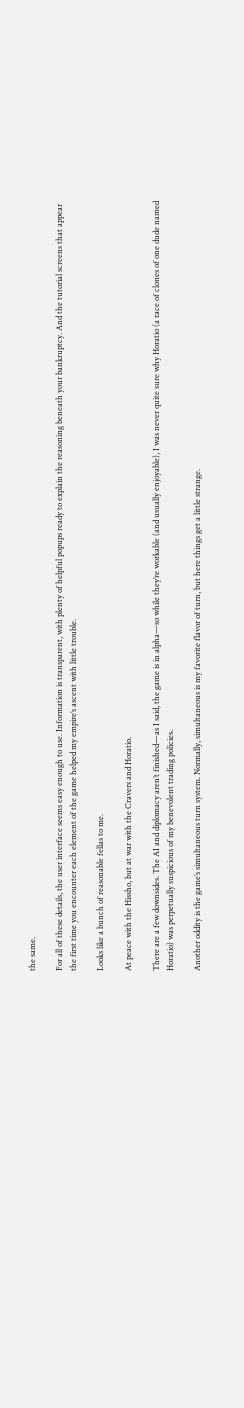the same.

For all of these details, the user interface seems easy enough to use. Information is transparent, with plenty of helpful popups ready to explain the reasoning beneath your bankruptcy. And the tutorial screens that appear the first time you encounter each element of the game helped my empire’s ascent with little trouble.

Looks like a bunch of reasonable fellas to me.

At peace with the Hissho, but at war with the Cravers and Horatio.

There are a few downsides. The AI and diplomacy aren’t finished—as I said, the game is in alpha—so while they’re workable (and usually enjoyable), I was never quite sure why Horatio (a race of clones of one dude named Horatio) was perpetually suspicious of my benevolent trading policies.

Another oddity is the game’s simultaneous turn system. Normally, simultaneous is my favorite flavor of turn, but here things get a little strange.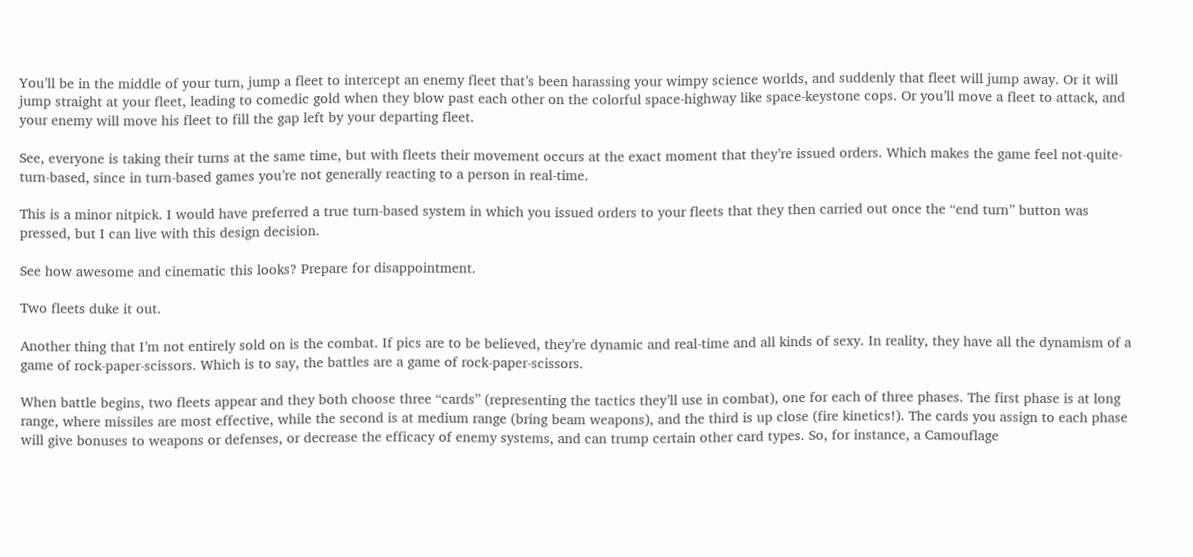You’ll be in the middle of your turn, jump a fleet to intercept an enemy fleet that’s been harassing your wimpy science worlds, and suddenly that fleet will jump away. Or it will jump straight at your fleet, leading to comedic gold when they blow past each other on the colorful space-highway like space-keystone cops. Or you’ll move a fleet to attack, and your enemy will move his fleet to fill the gap left by your departing fleet.

See, everyone is taking their turns at the same time, but with fleets their movement occurs at the exact moment that they’re issued orders. Which makes the game feel not-quite-turn-based, since in turn-based games you’re not generally reacting to a person in real-time.

This is a minor nitpick. I would have preferred a true turn-based system in which you issued orders to your fleets that they then carried out once the “end turn” button was pressed, but I can live with this design decision.

See how awesome and cinematic this looks? Prepare for disappointment.

Two fleets duke it out.

Another thing that I’m not entirely sold on is the combat. If pics are to be believed, they’re dynamic and real-time and all kinds of sexy. In reality, they have all the dynamism of a game of rock-paper-scissors. Which is to say, the battles are a game of rock-paper-scissors.

When battle begins, two fleets appear and they both choose three “cards” (representing the tactics they’ll use in combat), one for each of three phases. The first phase is at long range, where missiles are most effective, while the second is at medium range (bring beam weapons), and the third is up close (fire kinetics!). The cards you assign to each phase will give bonuses to weapons or defenses, or decrease the efficacy of enemy systems, and can trump certain other card types. So, for instance, a Camouflage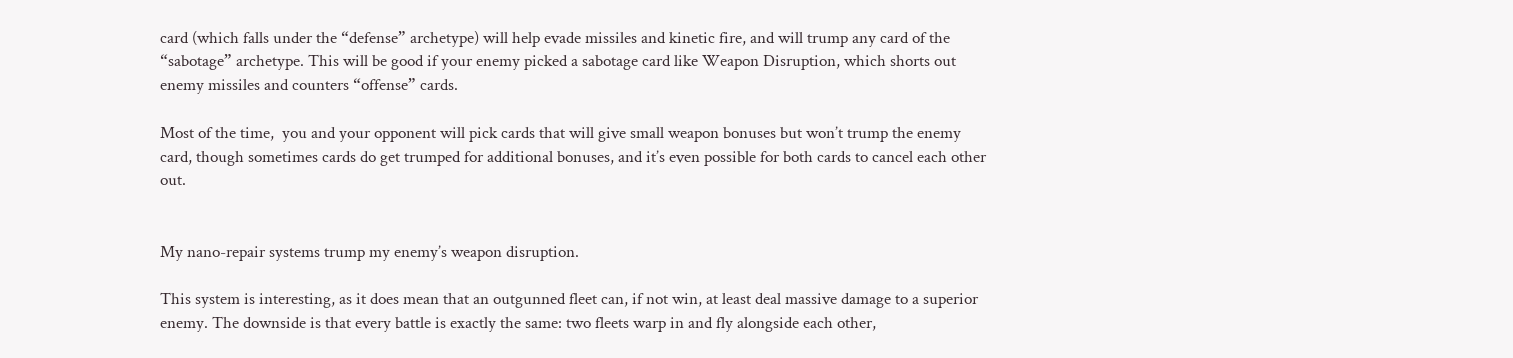card (which falls under the “defense” archetype) will help evade missiles and kinetic fire, and will trump any card of the “sabotage” archetype. This will be good if your enemy picked a sabotage card like Weapon Disruption, which shorts out enemy missiles and counters “offense” cards.

Most of the time,  you and your opponent will pick cards that will give small weapon bonuses but won’t trump the enemy card, though sometimes cards do get trumped for additional bonuses, and it’s even possible for both cards to cancel each other out.


My nano-repair systems trump my enemy’s weapon disruption.

This system is interesting, as it does mean that an outgunned fleet can, if not win, at least deal massive damage to a superior enemy. The downside is that every battle is exactly the same: two fleets warp in and fly alongside each other,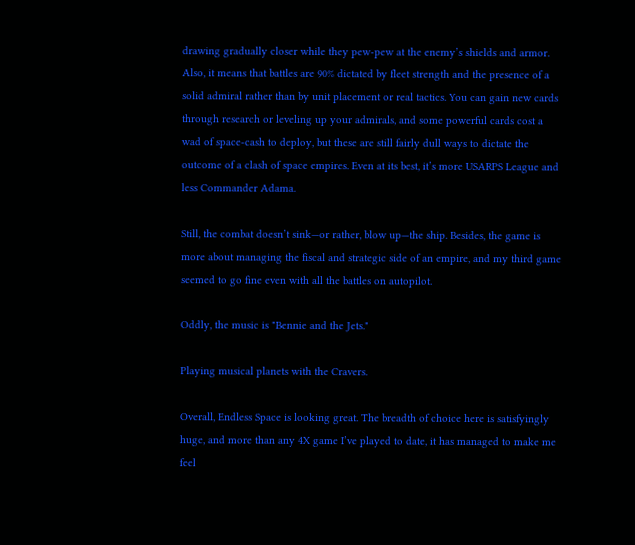drawing gradually closer while they pew-pew at the enemy’s shields and armor. Also, it means that battles are 90% dictated by fleet strength and the presence of a solid admiral rather than by unit placement or real tactics. You can gain new cards through research or leveling up your admirals, and some powerful cards cost a wad of space-cash to deploy, but these are still fairly dull ways to dictate the outcome of a clash of space empires. Even at its best, it’s more USARPS League and less Commander Adama.

Still, the combat doesn’t sink—or rather, blow up—the ship. Besides, the game is more about managing the fiscal and strategic side of an empire, and my third game seemed to go fine even with all the battles on autopilot.

Oddly, the music is "Bennie and the Jets."

Playing musical planets with the Cravers.

Overall, Endless Space is looking great. The breadth of choice here is satisfyingly huge, and more than any 4X game I’ve played to date, it has managed to make me feel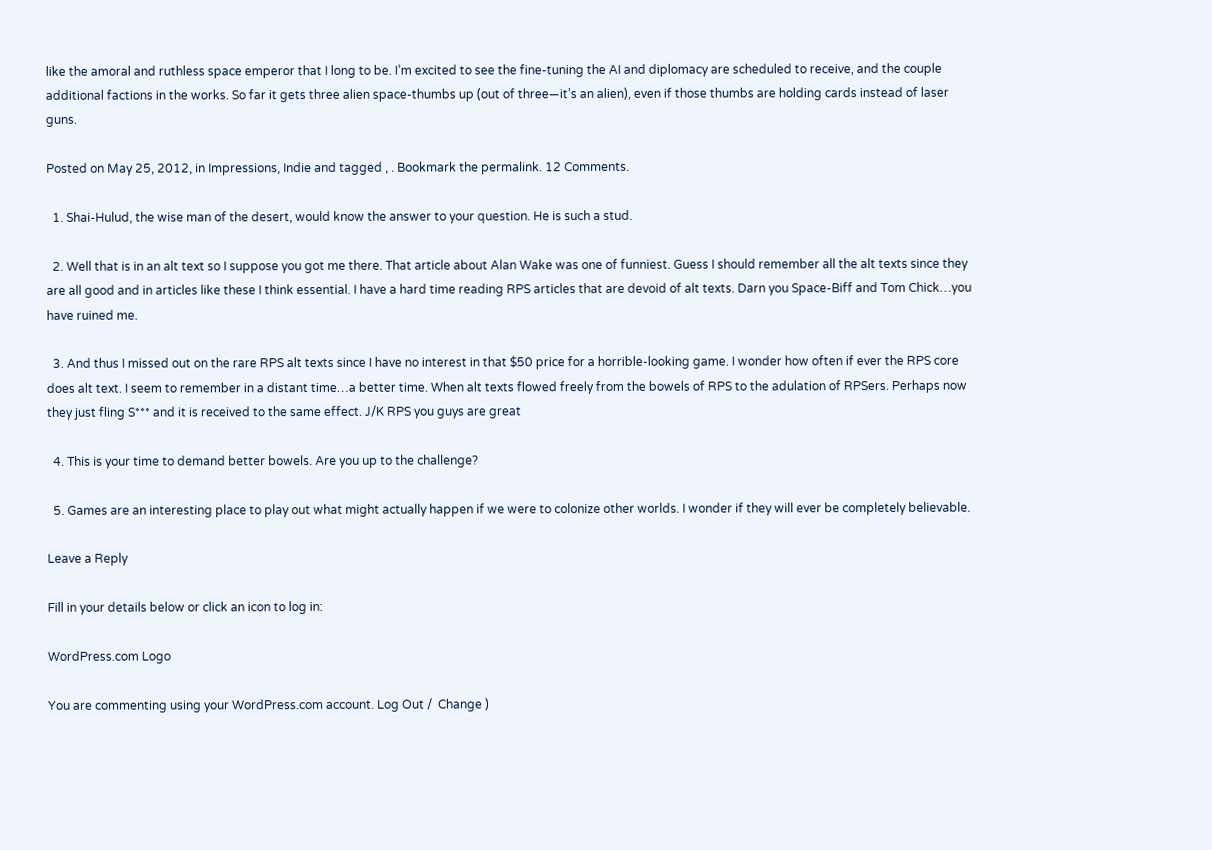like the amoral and ruthless space emperor that I long to be. I’m excited to see the fine-tuning the AI and diplomacy are scheduled to receive, and the couple additional factions in the works. So far it gets three alien space-thumbs up (out of three—it’s an alien), even if those thumbs are holding cards instead of laser guns.

Posted on May 25, 2012, in Impressions, Indie and tagged , . Bookmark the permalink. 12 Comments.

  1. Shai-Hulud, the wise man of the desert, would know the answer to your question. He is such a stud.

  2. Well that is in an alt text so I suppose you got me there. That article about Alan Wake was one of funniest. Guess I should remember all the alt texts since they are all good and in articles like these I think essential. I have a hard time reading RPS articles that are devoid of alt texts. Darn you Space-Biff and Tom Chick…you have ruined me.

  3. And thus I missed out on the rare RPS alt texts since I have no interest in that $50 price for a horrible-looking game. I wonder how often if ever the RPS core does alt text. I seem to remember in a distant time…a better time. When alt texts flowed freely from the bowels of RPS to the adulation of RPSers. Perhaps now they just fling S*** and it is received to the same effect. J/K RPS you guys are great

  4. This is your time to demand better bowels. Are you up to the challenge?

  5. Games are an interesting place to play out what might actually happen if we were to colonize other worlds. I wonder if they will ever be completely believable.

Leave a Reply

Fill in your details below or click an icon to log in:

WordPress.com Logo

You are commenting using your WordPress.com account. Log Out /  Change )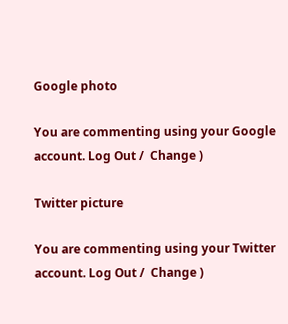Google photo

You are commenting using your Google account. Log Out /  Change )

Twitter picture

You are commenting using your Twitter account. Log Out /  Change )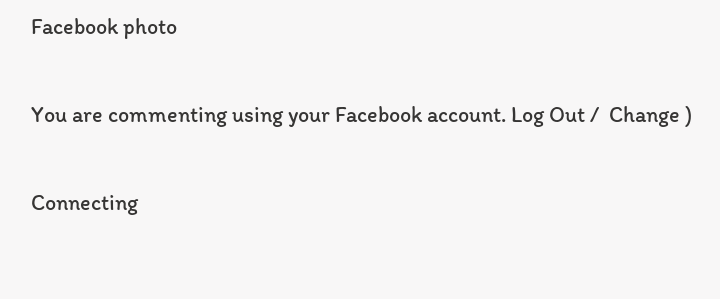Facebook photo

You are commenting using your Facebook account. Log Out /  Change )

Connecting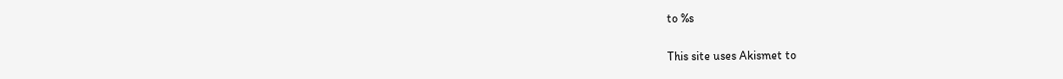to %s

This site uses Akismet to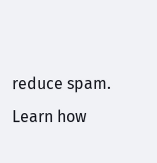reduce spam. Learn how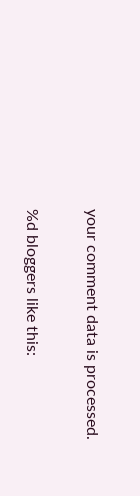your comment data is processed.

%d bloggers like this: